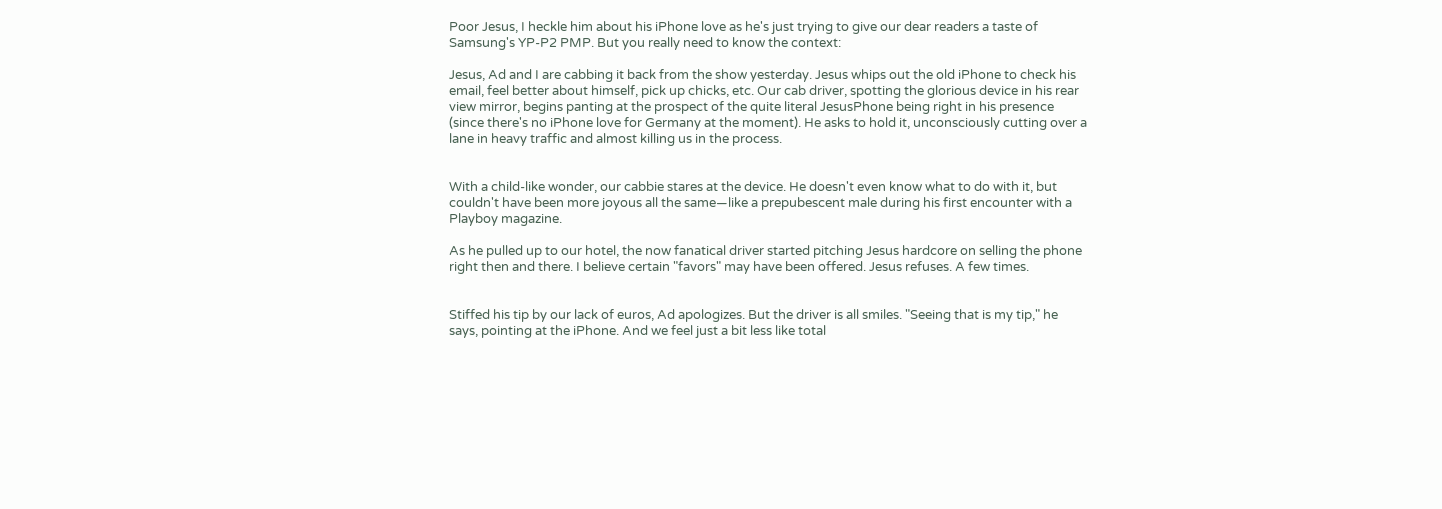Poor Jesus, I heckle him about his iPhone love as he's just trying to give our dear readers a taste of Samsung's YP-P2 PMP. But you really need to know the context:

Jesus, Ad and I are cabbing it back from the show yesterday. Jesus whips out the old iPhone to check his email, feel better about himself, pick up chicks, etc. Our cab driver, spotting the glorious device in his rear view mirror, begins panting at the prospect of the quite literal JesusPhone being right in his presence (since there's no iPhone love for Germany at the moment). He asks to hold it, unconsciously cutting over a lane in heavy traffic and almost killing us in the process.


With a child-like wonder, our cabbie stares at the device. He doesn't even know what to do with it, but couldn't have been more joyous all the same—like a prepubescent male during his first encounter with a Playboy magazine.

As he pulled up to our hotel, the now fanatical driver started pitching Jesus hardcore on selling the phone right then and there. I believe certain "favors" may have been offered. Jesus refuses. A few times.


Stiffed his tip by our lack of euros, Ad apologizes. But the driver is all smiles. "Seeing that is my tip," he says, pointing at the iPhone. And we feel just a bit less like total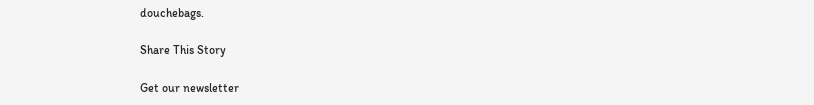douchebags.

Share This Story

Get our newsletter